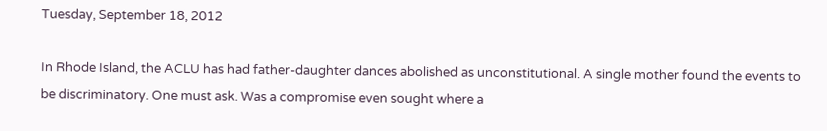Tuesday, September 18, 2012

In Rhode Island, the ACLU has had father-daughter dances abolished as unconstitutional. A single mother found the events to be discriminatory. One must ask. Was a compromise even sought where a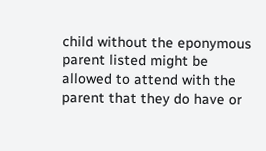child without the eponymous parent listed might be allowed to attend with the parent that they do have or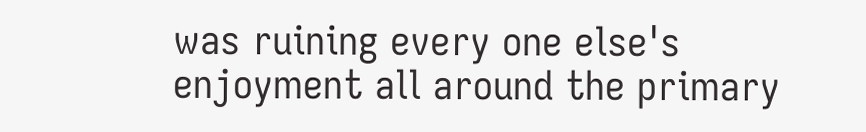was ruining every one else's enjoyment all around the primary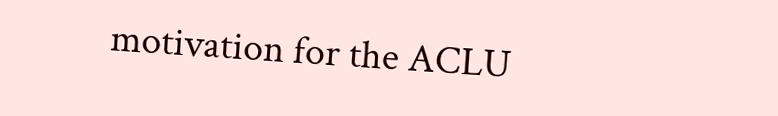motivation for the ACLU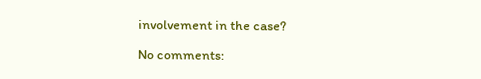involvement in the case?

No comments: